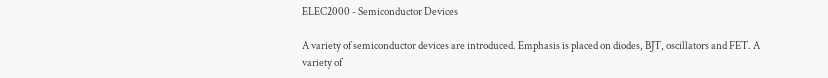ELEC2000 - Semiconductor Devices

A variety of semiconductor devices are introduced. Emphasis is placed on diodes, BJT, oscillators and FET. A variety of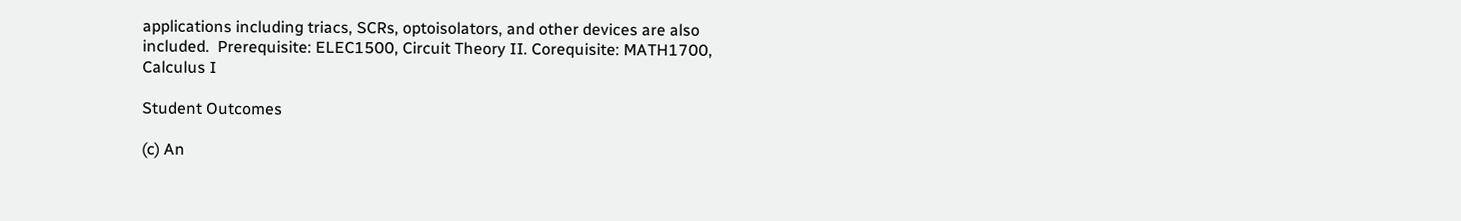applications including triacs, SCRs, optoisolators, and other devices are also included.  Prerequisite: ELEC1500, Circuit Theory II. Corequisite: MATH1700, Calculus I

Student Outcomes

(c) An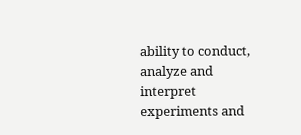ability to conduct, analyze and interpret experiments and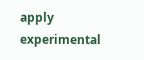apply experimental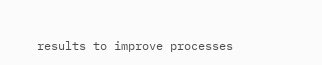results to improve processes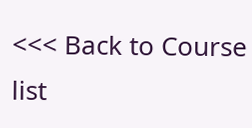<<< Back to Course list